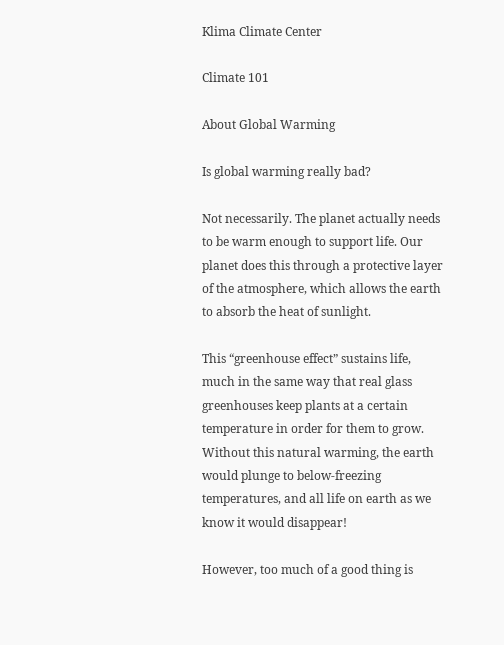Klima Climate Center

Climate 101

About Global Warming

Is global warming really bad?

Not necessarily. The planet actually needs to be warm enough to support life. Our planet does this through a protective layer of the atmosphere, which allows the earth to absorb the heat of sunlight.

This “greenhouse effect” sustains life, much in the same way that real glass greenhouses keep plants at a certain temperature in order for them to grow. Without this natural warming, the earth would plunge to below-freezing temperatures, and all life on earth as we know it would disappear!

However, too much of a good thing is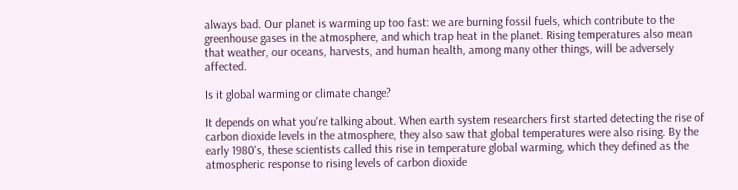always bad. Our planet is warming up too fast: we are burning fossil fuels, which contribute to the greenhouse gases in the atmosphere, and which trap heat in the planet. Rising temperatures also mean that weather, our oceans, harvests, and human health, among many other things, will be adversely affected.

Is it global warming or climate change?

It depends on what you're talking about. When earth system researchers first started detecting the rise of carbon dioxide levels in the atmosphere, they also saw that global temperatures were also rising. By the early 1980's, these scientists called this rise in temperature global warming, which they defined as the atmospheric response to rising levels of carbon dioxide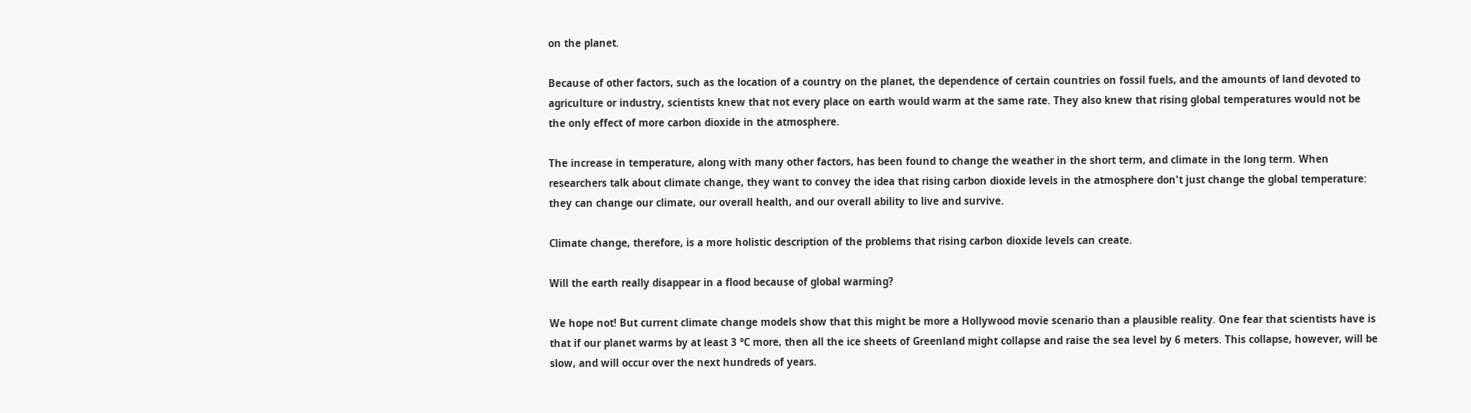on the planet.

Because of other factors, such as the location of a country on the planet, the dependence of certain countries on fossil fuels, and the amounts of land devoted to agriculture or industry, scientists knew that not every place on earth would warm at the same rate. They also knew that rising global temperatures would not be the only effect of more carbon dioxide in the atmosphere.

The increase in temperature, along with many other factors, has been found to change the weather in the short term, and climate in the long term. When researchers talk about climate change, they want to convey the idea that rising carbon dioxide levels in the atmosphere don't just change the global temperature: they can change our climate, our overall health, and our overall ability to live and survive.

Climate change, therefore, is a more holistic description of the problems that rising carbon dioxide levels can create.

Will the earth really disappear in a flood because of global warming?

We hope not! But current climate change models show that this might be more a Hollywood movie scenario than a plausible reality. One fear that scientists have is that if our planet warms by at least 3 °C more, then all the ice sheets of Greenland might collapse and raise the sea level by 6 meters. This collapse, however, will be slow, and will occur over the next hundreds of years.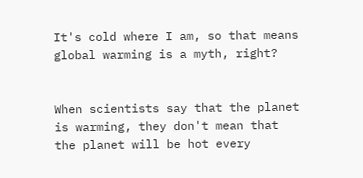It's cold where I am, so that means global warming is a myth, right?


When scientists say that the planet is warming, they don't mean that the planet will be hot every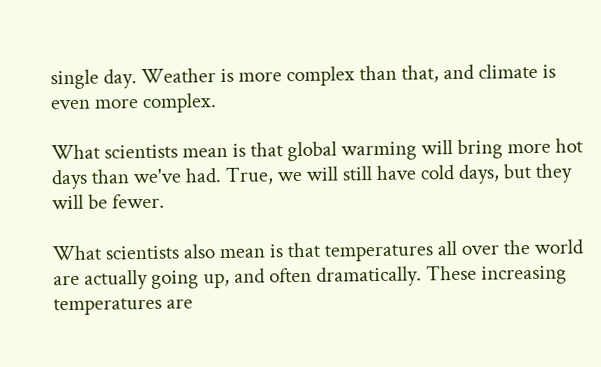single day. Weather is more complex than that, and climate is even more complex.

What scientists mean is that global warming will bring more hot days than we've had. True, we will still have cold days, but they will be fewer.

What scientists also mean is that temperatures all over the world are actually going up, and often dramatically. These increasing temperatures are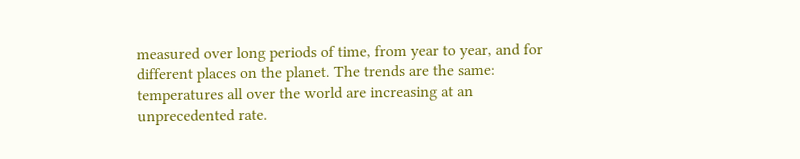measured over long periods of time, from year to year, and for different places on the planet. The trends are the same: temperatures all over the world are increasing at an unprecedented rate.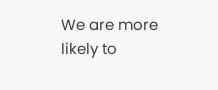We are more likely to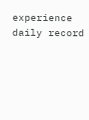experience daily record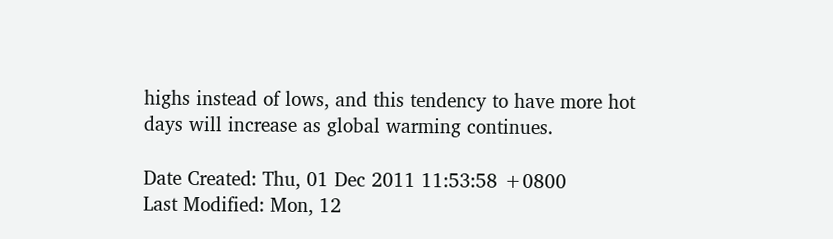highs instead of lows, and this tendency to have more hot days will increase as global warming continues.

Date Created: Thu, 01 Dec 2011 11:53:58 +0800
Last Modified: Mon, 12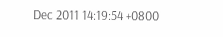Dec 2011 14:19:54 +0800